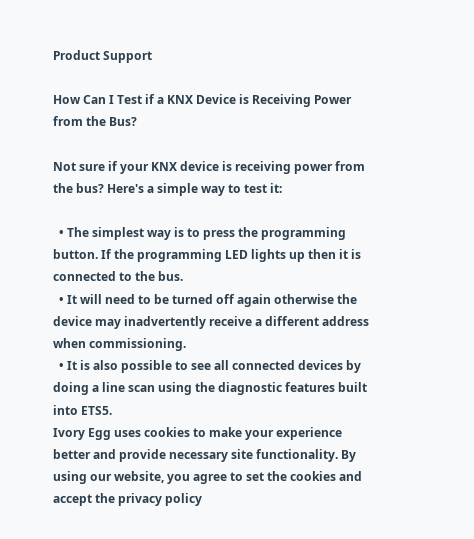Product Support

How Can I Test if a KNX Device is Receiving Power from the Bus?

Not sure if your KNX device is receiving power from the bus? Here's a simple way to test it:

  • The simplest way is to press the programming button. If the programming LED lights up then it is connected to the bus.
  • It will need to be turned off again otherwise the device may inadvertently receive a different address when commissioning.
  • It is also possible to see all connected devices by doing a line scan using the diagnostic features built into ETS5.
Ivory Egg uses cookies to make your experience better and provide necessary site functionality. By using our website, you agree to set the cookies and accept the privacy policy